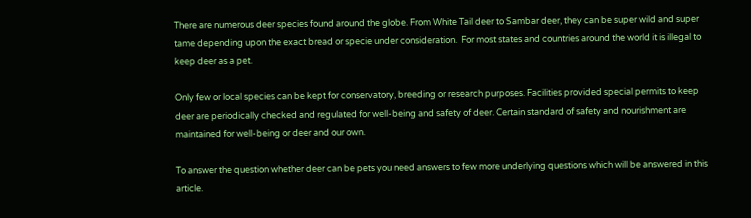There are numerous deer species found around the globe. From White Tail deer to Sambar deer, they can be super wild and super tame depending upon the exact bread or specie under consideration.  For most states and countries around the world it is illegal to keep deer as a pet.

Only few or local species can be kept for conservatory, breeding or research purposes. Facilities provided special permits to keep deer are periodically checked and regulated for well-being and safety of deer. Certain standard of safety and nourishment are maintained for well-being or deer and our own.

To answer the question whether deer can be pets you need answers to few more underlying questions which will be answered in this article.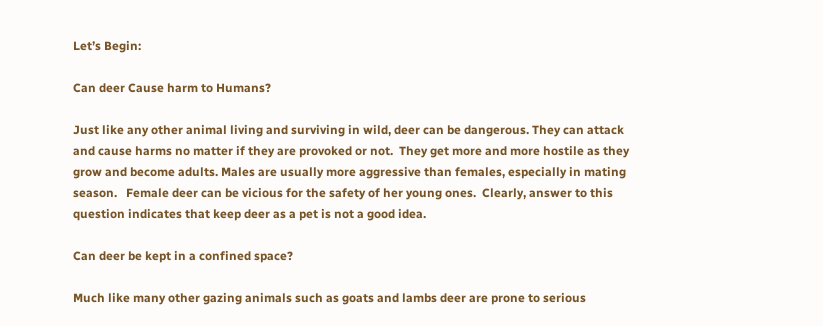Let’s Begin:

Can deer Cause harm to Humans?

Just like any other animal living and surviving in wild, deer can be dangerous. They can attack and cause harms no matter if they are provoked or not.  They get more and more hostile as they grow and become adults. Males are usually more aggressive than females, especially in mating season.   Female deer can be vicious for the safety of her young ones.  Clearly, answer to this question indicates that keep deer as a pet is not a good idea.

Can deer be kept in a confined space?

Much like many other gazing animals such as goats and lambs deer are prone to serious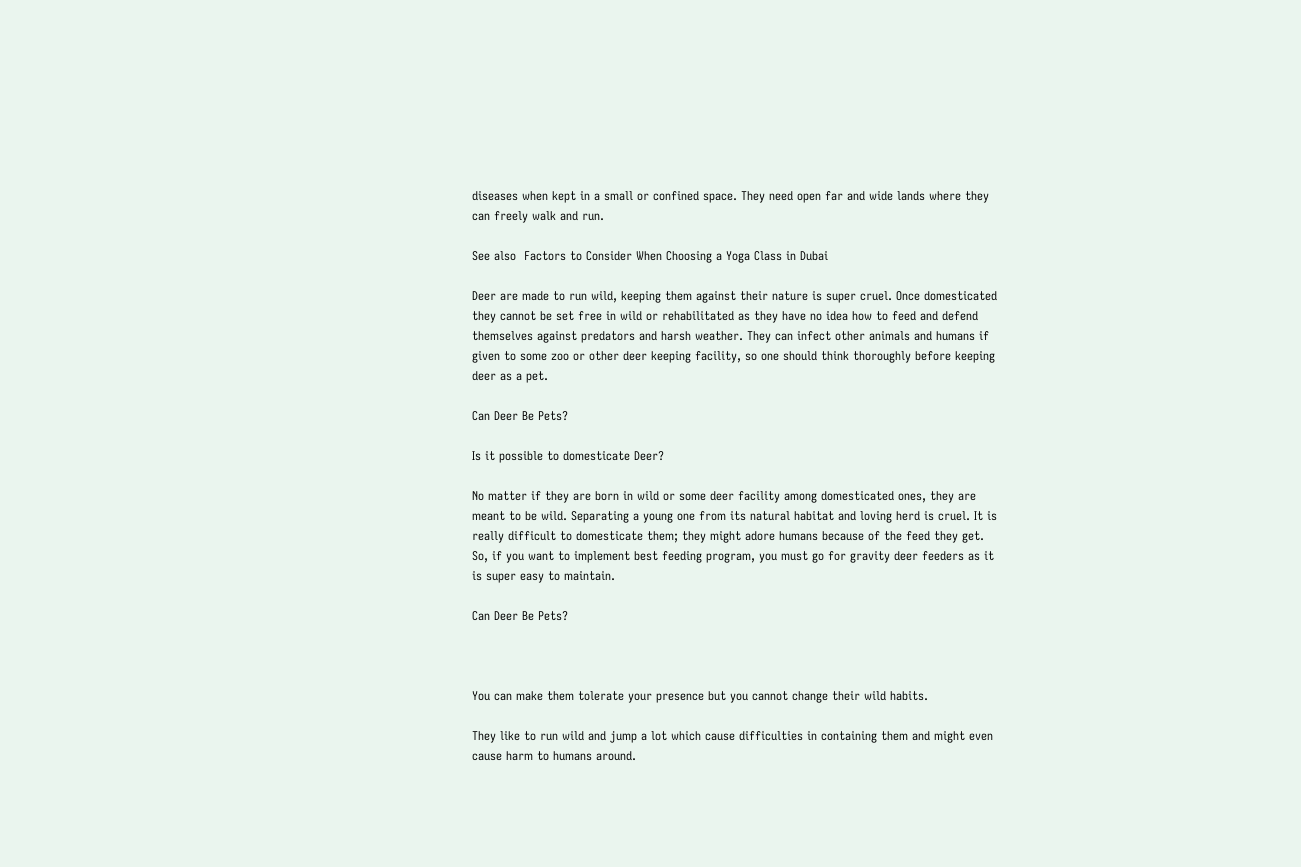diseases when kept in a small or confined space. They need open far and wide lands where they can freely walk and run.

See also  Factors to Consider When Choosing a Yoga Class in Dubai

Deer are made to run wild, keeping them against their nature is super cruel. Once domesticated they cannot be set free in wild or rehabilitated as they have no idea how to feed and defend themselves against predators and harsh weather. They can infect other animals and humans if given to some zoo or other deer keeping facility, so one should think thoroughly before keeping deer as a pet.

Can Deer Be Pets?

Is it possible to domesticate Deer?

No matter if they are born in wild or some deer facility among domesticated ones, they are meant to be wild. Separating a young one from its natural habitat and loving herd is cruel. It is really difficult to domesticate them; they might adore humans because of the feed they get. So, if you want to implement best feeding program, you must go for gravity deer feeders as it is super easy to maintain.

Can Deer Be Pets?



You can make them tolerate your presence but you cannot change their wild habits.

They like to run wild and jump a lot which cause difficulties in containing them and might even cause harm to humans around.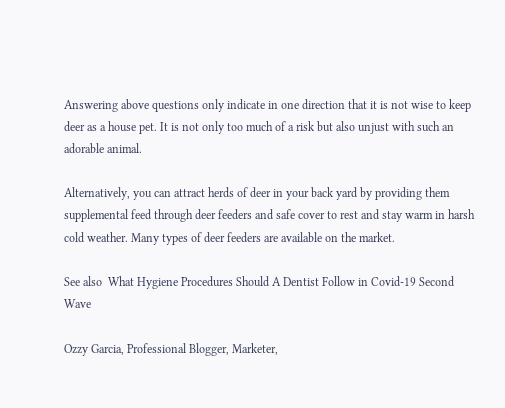Answering above questions only indicate in one direction that it is not wise to keep deer as a house pet. It is not only too much of a risk but also unjust with such an adorable animal.

Alternatively, you can attract herds of deer in your back yard by providing them supplemental feed through deer feeders and safe cover to rest and stay warm in harsh cold weather. Many types of deer feeders are available on the market.

See also  What Hygiene Procedures Should A Dentist Follow in Covid-19 Second Wave

Ozzy Garcia, Professional Blogger, Marketer,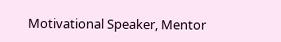Motivational Speaker, Mentor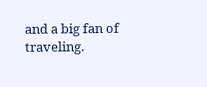and a big fan of traveling.